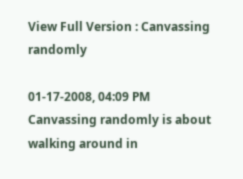View Full Version : Canvassing randomly

01-17-2008, 04:09 PM
Canvassing randomly is about walking around in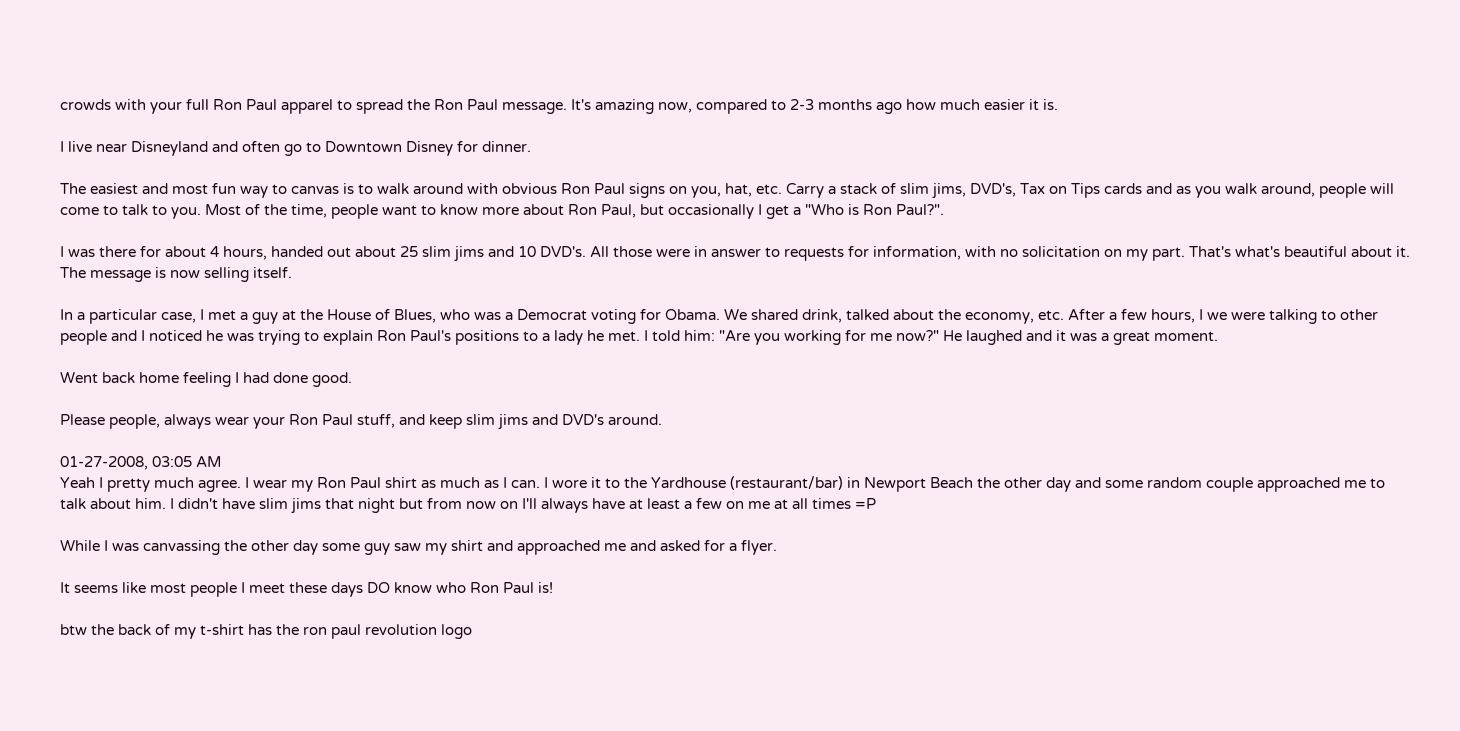crowds with your full Ron Paul apparel to spread the Ron Paul message. It's amazing now, compared to 2-3 months ago how much easier it is.

I live near Disneyland and often go to Downtown Disney for dinner.

The easiest and most fun way to canvas is to walk around with obvious Ron Paul signs on you, hat, etc. Carry a stack of slim jims, DVD's, Tax on Tips cards and as you walk around, people will come to talk to you. Most of the time, people want to know more about Ron Paul, but occasionally I get a "Who is Ron Paul?".

I was there for about 4 hours, handed out about 25 slim jims and 10 DVD's. All those were in answer to requests for information, with no solicitation on my part. That's what's beautiful about it. The message is now selling itself.

In a particular case, I met a guy at the House of Blues, who was a Democrat voting for Obama. We shared drink, talked about the economy, etc. After a few hours, I we were talking to other people and I noticed he was trying to explain Ron Paul's positions to a lady he met. I told him: "Are you working for me now?" He laughed and it was a great moment.

Went back home feeling I had done good.

Please people, always wear your Ron Paul stuff, and keep slim jims and DVD's around.

01-27-2008, 03:05 AM
Yeah I pretty much agree. I wear my Ron Paul shirt as much as I can. I wore it to the Yardhouse (restaurant/bar) in Newport Beach the other day and some random couple approached me to talk about him. I didn't have slim jims that night but from now on I'll always have at least a few on me at all times =P

While I was canvassing the other day some guy saw my shirt and approached me and asked for a flyer.

It seems like most people I meet these days DO know who Ron Paul is!

btw the back of my t-shirt has the ron paul revolution logo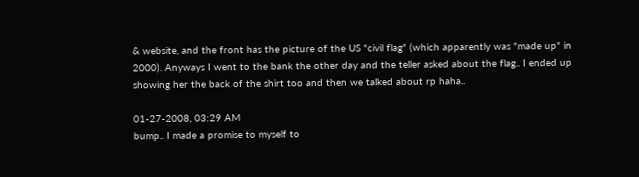& website, and the front has the picture of the US "civil flag" (which apparently was "made up" in 2000). Anyways I went to the bank the other day and the teller asked about the flag.. I ended up showing her the back of the shirt too and then we talked about rp haha..

01-27-2008, 03:29 AM
bump.. I made a promise to myself to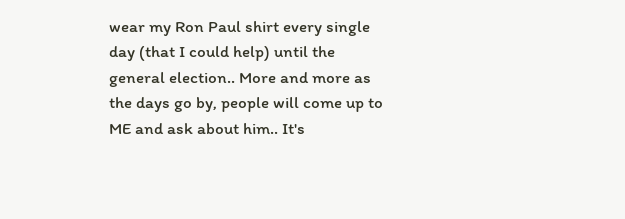wear my Ron Paul shirt every single day (that I could help) until the general election.. More and more as the days go by, people will come up to ME and ask about him.. It's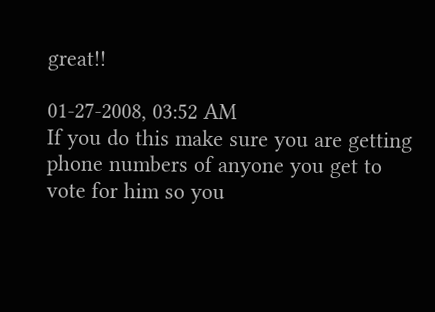great!!

01-27-2008, 03:52 AM
If you do this make sure you are getting phone numbers of anyone you get to vote for him so you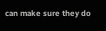can make sure they do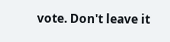vote. Don't leave it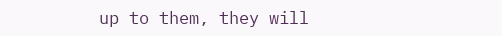up to them, they will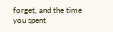forget, and the time you spent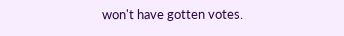won't have gotten votes.